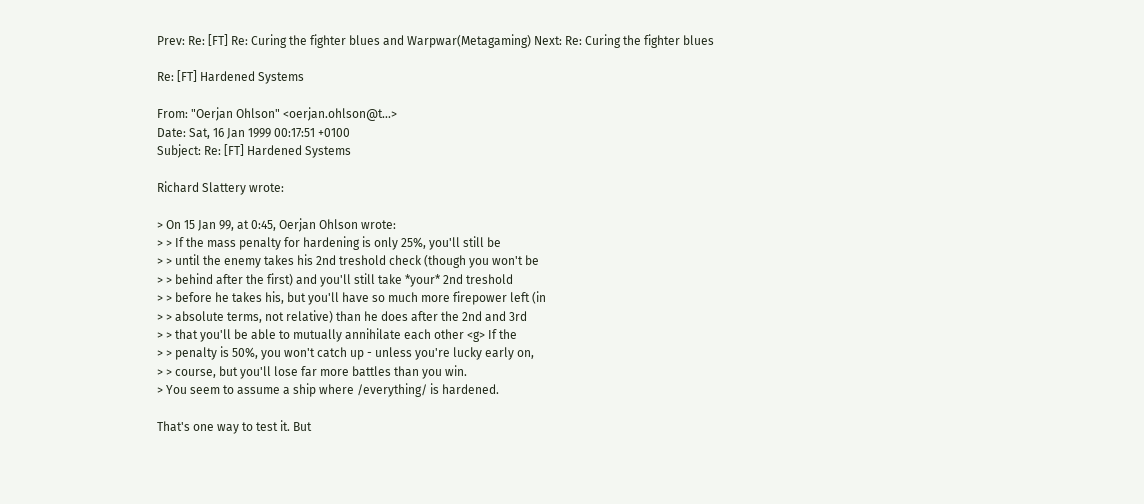Prev: Re: [FT] Re: Curing the fighter blues and Warpwar(Metagaming) Next: Re: Curing the fighter blues

Re: [FT] Hardened Systems

From: "Oerjan Ohlson" <oerjan.ohlson@t...>
Date: Sat, 16 Jan 1999 00:17:51 +0100
Subject: Re: [FT] Hardened Systems

Richard Slattery wrote:

> On 15 Jan 99, at 0:45, Oerjan Ohlson wrote:
> > If the mass penalty for hardening is only 25%, you'll still be
> > until the enemy takes his 2nd treshold check (though you won't be
> > behind after the first) and you'll still take *your* 2nd treshold
> > before he takes his, but you'll have so much more firepower left (in
> > absolute terms, not relative) than he does after the 2nd and 3rd
> > that you'll be able to mutually annihilate each other <g> If the
> > penalty is 50%, you won't catch up - unless you're lucky early on,
> > course, but you'll lose far more battles than you win.
> You seem to assume a ship where /everything/ is hardened.

That's one way to test it. But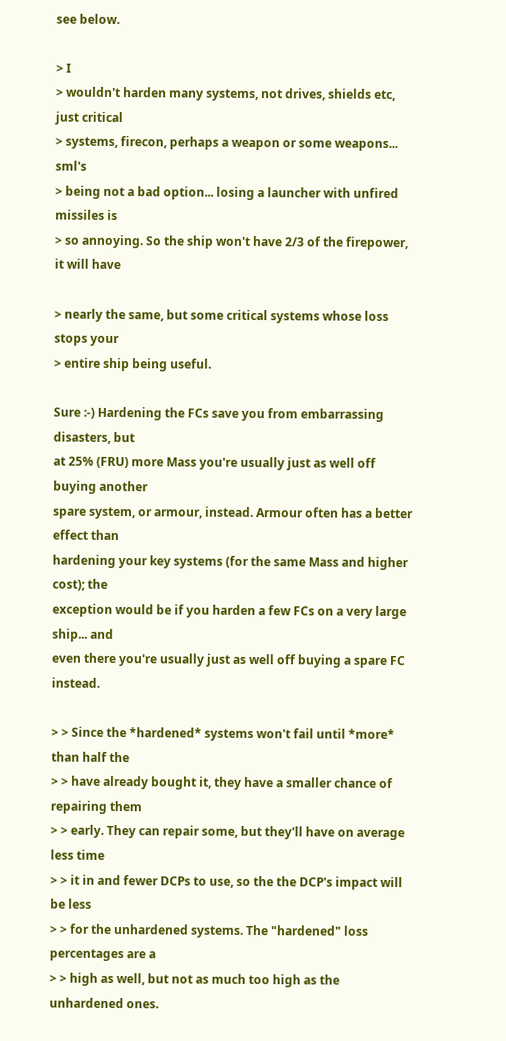see below.

> I
> wouldn't harden many systems, not drives, shields etc, just critical
> systems, firecon, perhaps a weapon or some weapons... sml's
> being not a bad option... losing a launcher with unfired missiles is
> so annoying. So the ship won't have 2/3 of the firepower, it will have

> nearly the same, but some critical systems whose loss stops your
> entire ship being useful.

Sure :-) Hardening the FCs save you from embarrassing disasters, but
at 25% (FRU) more Mass you're usually just as well off buying another
spare system, or armour, instead. Armour often has a better effect than
hardening your key systems (for the same Mass and higher cost); the
exception would be if you harden a few FCs on a very large ship... and
even there you're usually just as well off buying a spare FC instead.

> > Since the *hardened* systems won't fail until *more* than half the
> > have already bought it, they have a smaller chance of repairing them
> > early. They can repair some, but they'll have on average less time
> > it in and fewer DCPs to use, so the the DCP's impact will be less
> > for the unhardened systems. The "hardened" loss percentages are a
> > high as well, but not as much too high as the unhardened ones.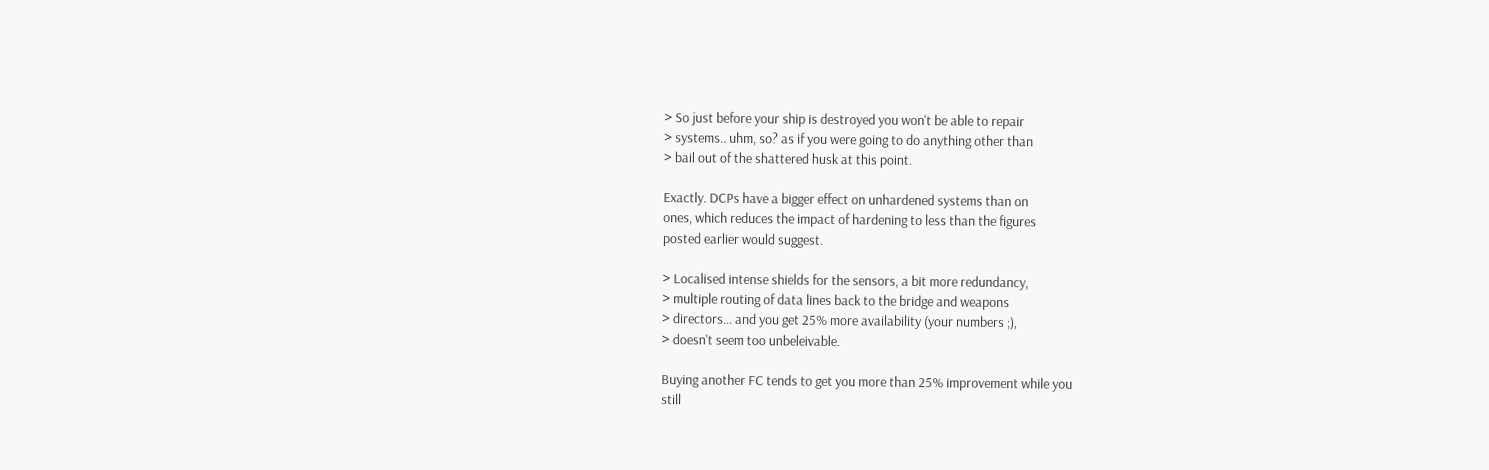> So just before your ship is destroyed you won't be able to repair
> systems.. uhm, so? as if you were going to do anything other than
> bail out of the shattered husk at this point.

Exactly. DCPs have a bigger effect on unhardened systems than on
ones, which reduces the impact of hardening to less than the figures
posted earlier would suggest.

> Localised intense shields for the sensors, a bit more redundancy,
> multiple routing of data lines back to the bridge and weapons
> directors... and you get 25% more availability (your numbers ;),
> doesn't seem too unbeleivable.

Buying another FC tends to get you more than 25% improvement while you
still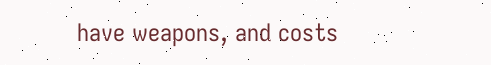have weapons, and costs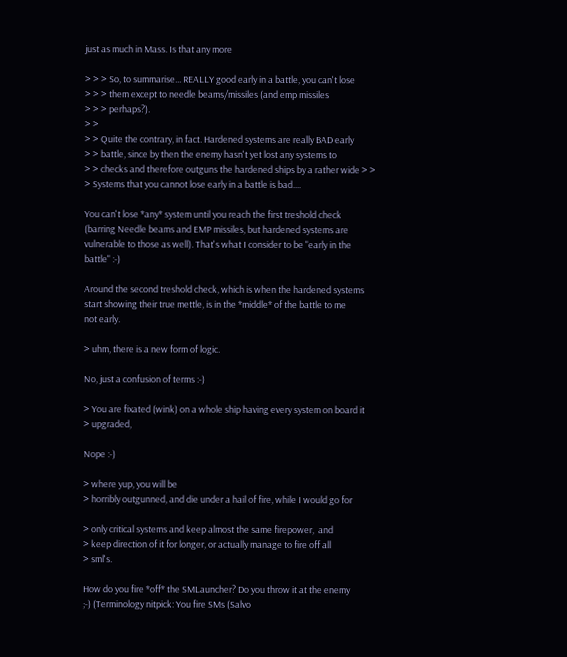just as much in Mass. Is that any more

> > > So, to summarise... REALLY good early in a battle, you can't lose
> > > them except to needle beams/missiles (and emp missiles
> > > perhaps?).
> >
> > Quite the contrary, in fact. Hardened systems are really BAD early
> > battle, since by then the enemy hasn't yet lost any systems to
> > checks and therefore outguns the hardened ships by a rather wide > >
> Systems that you cannot lose early in a battle is bad....

You can't lose *any* system until you reach the first treshold check
(barring Needle beams and EMP missiles, but hardened systems are
vulnerable to those as well). That's what I consider to be "early in the
battle" :-)

Around the second treshold check, which is when the hardened systems
start showing their true mettle, is in the *middle* of the battle to me
not early.

> uhm, there is a new form of logic.

No, just a confusion of terms :-)

> You are fixated (wink) on a whole ship having every system on board it
> upgraded,

Nope :-)

> where yup, you will be
> horribly outgunned, and die under a hail of fire, while I would go for

> only critical systems and keep almost the same firepower,  and
> keep direction of it for longer, or actually manage to fire off all
> sml's.

How do you fire *off* the SMLauncher? Do you throw it at the enemy
;-) (Terminology nitpick: You fire SMs (Salvo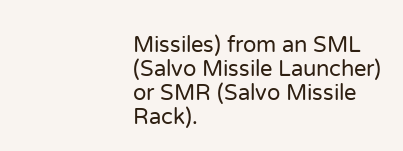Missiles) from an SML
(Salvo Missile Launcher) or SMR (Salvo Missile Rack).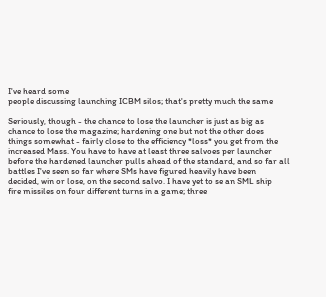I've heard some
people discussing launching ICBM silos; that's pretty much the same

Seriously, though - the chance to lose the launcher is just as big as
chance to lose the magazine; hardening one but not the other does
things somewhat - fairly close to the efficiency *loss* you get from the
increased Mass. You have to have at least three salvoes per launcher
before the hardened launcher pulls ahead of the standard, and so far all
battles I've seen so far where SMs have figured heavily have been
decided, win or lose, on the second salvo. I have yet to se an SML ship
fire missiles on four different turns in a game; three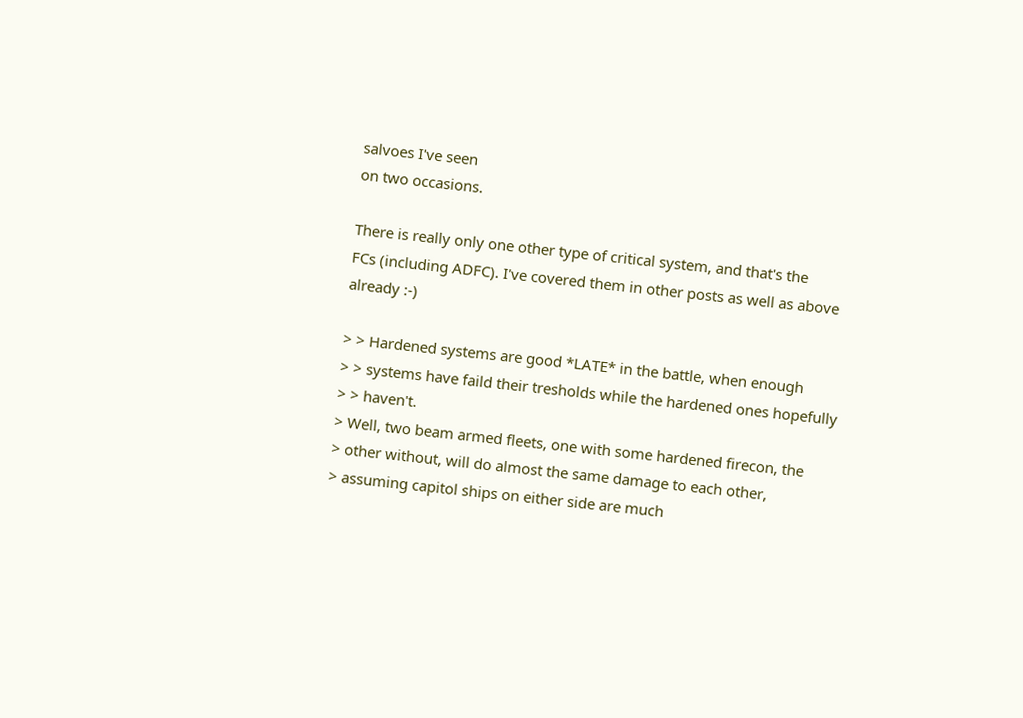salvoes I've seen
on two occasions.

There is really only one other type of critical system, and that's the
FCs (including ADFC). I've covered them in other posts as well as above
already :-)

> > Hardened systems are good *LATE* in the battle, when enough
> > systems have faild their tresholds while the hardened ones hopefully
> > haven't.
> Well, two beam armed fleets, one with some hardened firecon, the
> other without, will do almost the same damage to each other,
> assuming capitol ships on either side are much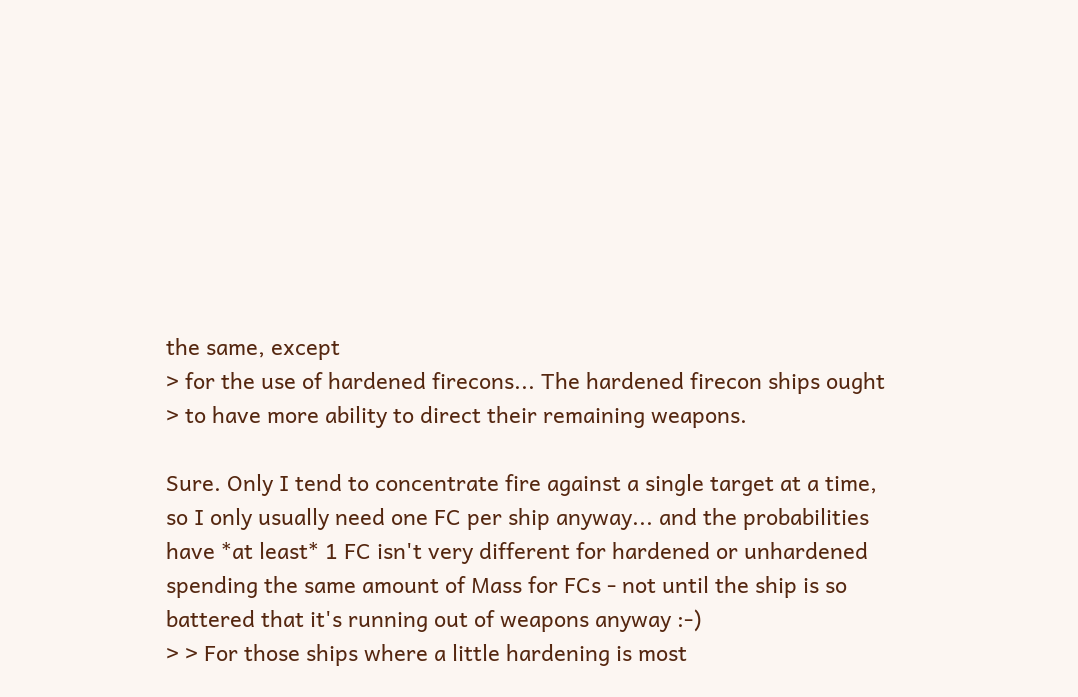the same, except
> for the use of hardened firecons... The hardened firecon ships ought
> to have more ability to direct their remaining weapons.

Sure. Only I tend to concentrate fire against a single target at a time,
so I only usually need one FC per ship anyway... and the probabilities
have *at least* 1 FC isn't very different for hardened or unhardened
spending the same amount of Mass for FCs - not until the ship is so
battered that it's running out of weapons anyway :-)
> > For those ships where a little hardening is most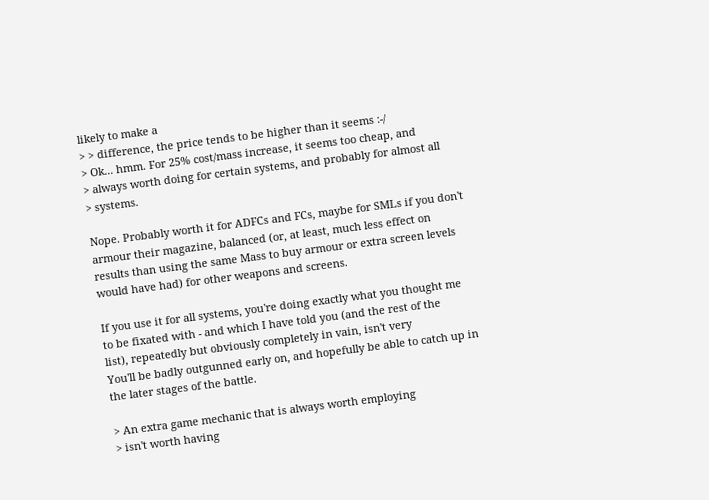likely to make a
> > difference, the price tends to be higher than it seems :-/
> Ok... hmm. For 25% cost/mass increase, it seems too cheap, and
> always worth doing for certain systems, and probably for almost all
> systems.

Nope. Probably worth it for ADFCs and FCs, maybe for SMLs if you don't
armour their magazine, balanced (or, at least, much less effect on
results than using the same Mass to buy armour or extra screen levels
would have had) for other weapons and screens.

If you use it for all systems, you're doing exactly what you thought me
to be fixated with - and which I have told you (and the rest of the
list), repeatedly but obviously completely in vain, isn't very
You'll be badly outgunned early on, and hopefully be able to catch up in
the later stages of the battle.

> An extra game mechanic that is always worth employing
> isn't worth having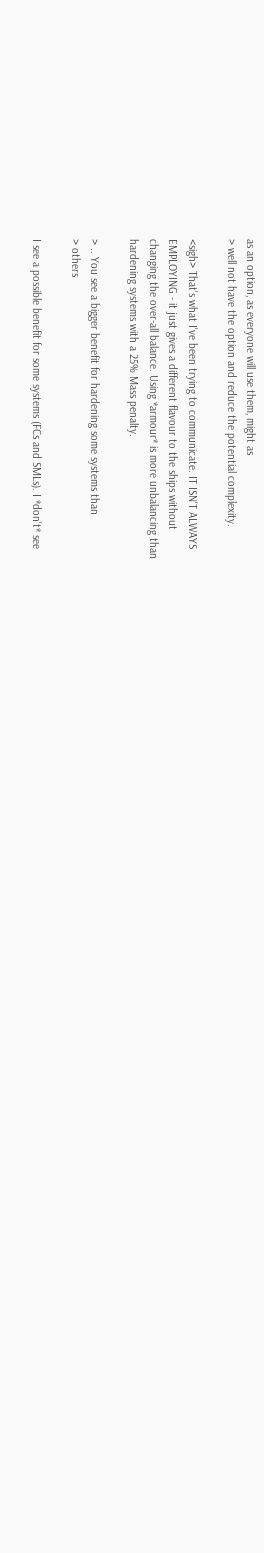as an option, as everyone will use them, might as
> well not have the option and reduce the potential complexity.

<sigh> That's what I've been trying to communicate. IT ISN'T ALWAYS
EMPLOYING - it just gives a different flavour to the ships without
changing the over-all balance. Using *armour* is more unbalancing than
hardening systems with a 25% Mass penalty.

> .. You see a bigger benefit for hardening some systems than
> others

I see a possible benefit for some systems (FCs and SMLs). I *don't* see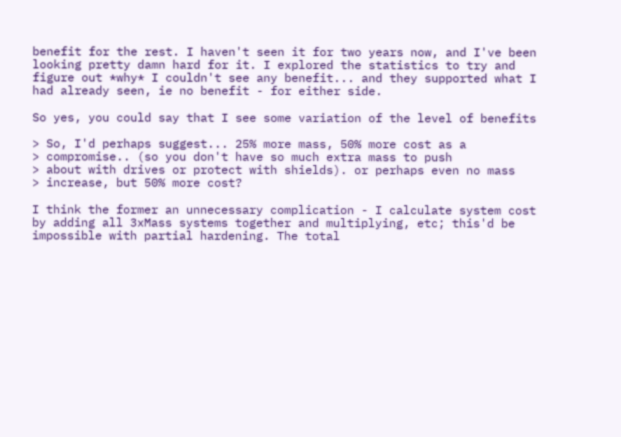benefit for the rest. I haven't seen it for two years now, and I've been
looking pretty damn hard for it. I explored the statistics to try and
figure out *why* I couldn't see any benefit... and they supported what I
had already seen, ie no benefit - for either side.

So yes, you could say that I see some variation of the level of benefits

> So, I'd perhaps suggest... 25% more mass, 50% more cost as a
> compromise.. (so you don't have so much extra mass to push
> about with drives or protect with shields). or perhaps even no mass
> increase, but 50% more cost?

I think the former an unnecessary complication - I calculate system cost
by adding all 3xMass systems together and multiplying, etc; this'd be
impossible with partial hardening. The total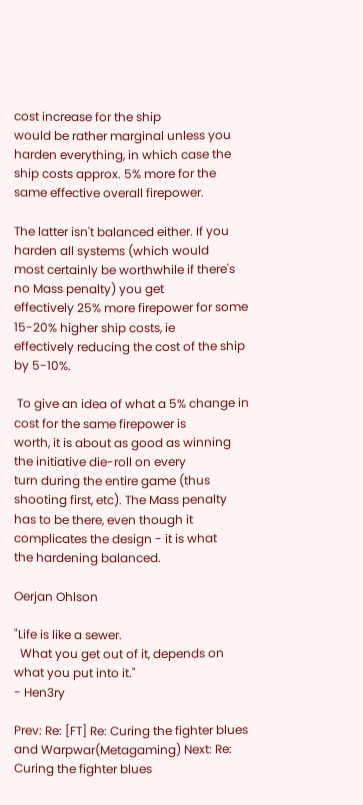cost increase for the ship
would be rather marginal unless you harden everything, in which case the
ship costs approx. 5% more for the same effective overall firepower.

The latter isn't balanced either. If you harden all systems (which would
most certainly be worthwhile if there's no Mass penalty) you get
effectively 25% more firepower for some 15-20% higher ship costs, ie
effectively reducing the cost of the ship by 5-10%.

 To give an idea of what a 5% change in cost for the same firepower is
worth, it is about as good as winning the initiative die-roll on every
turn during the entire game (thus shooting first, etc). The Mass penalty
has to be there, even though it complicates the design - it is what
the hardening balanced.

Oerjan Ohlson

"Life is like a sewer.
  What you get out of it, depends on what you put into it."
- Hen3ry

Prev: Re: [FT] Re: Curing the fighter blues and Warpwar(Metagaming) Next: Re: Curing the fighter blues